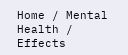Home / Mental Health / Effects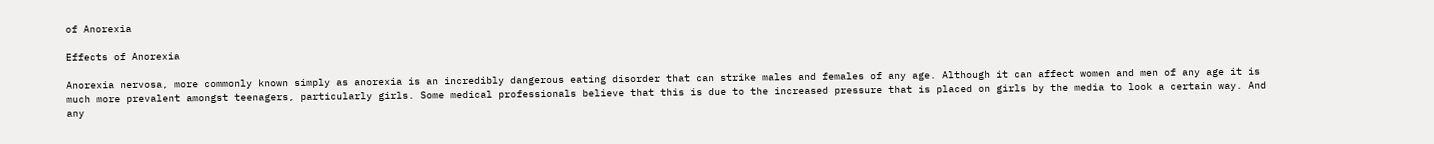of Anorexia

Effects of Anorexia

Anorexia nervosa, more commonly known simply as anorexia is an incredibly dangerous eating disorder that can strike males and females of any age. Although it can affect women and men of any age it is much more prevalent amongst teenagers, particularly girls. Some medical professionals believe that this is due to the increased pressure that is placed on girls by the media to look a certain way. And any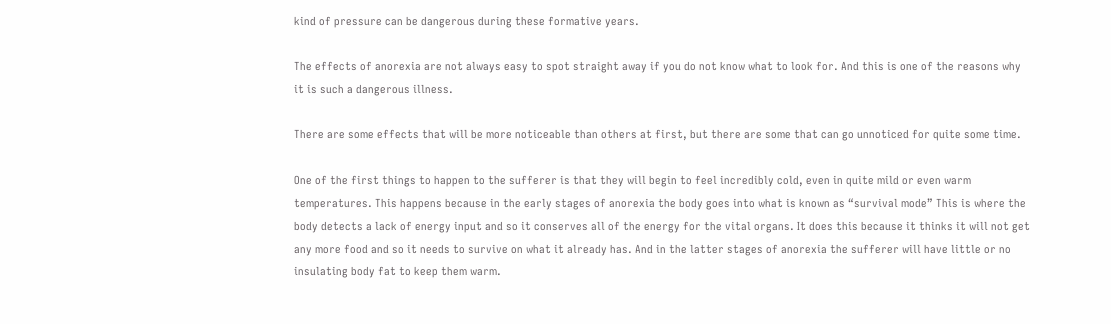kind of pressure can be dangerous during these formative years.

The effects of anorexia are not always easy to spot straight away if you do not know what to look for. And this is one of the reasons why it is such a dangerous illness.

There are some effects that will be more noticeable than others at first, but there are some that can go unnoticed for quite some time.

One of the first things to happen to the sufferer is that they will begin to feel incredibly cold, even in quite mild or even warm temperatures. This happens because in the early stages of anorexia the body goes into what is known as “survival mode” This is where the body detects a lack of energy input and so it conserves all of the energy for the vital organs. It does this because it thinks it will not get any more food and so it needs to survive on what it already has. And in the latter stages of anorexia the sufferer will have little or no insulating body fat to keep them warm.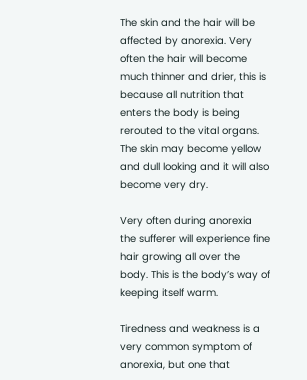The skin and the hair will be affected by anorexia. Very often the hair will become much thinner and drier, this is because all nutrition that enters the body is being rerouted to the vital organs. The skin may become yellow and dull looking and it will also become very dry.

Very often during anorexia the sufferer will experience fine hair growing all over the body. This is the body’s way of keeping itself warm.

Tiredness and weakness is a very common symptom of anorexia, but one that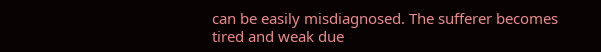can be easily misdiagnosed. The sufferer becomes tired and weak due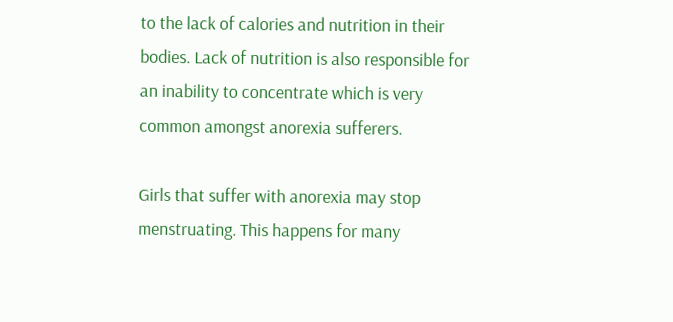to the lack of calories and nutrition in their bodies. Lack of nutrition is also responsible for an inability to concentrate which is very common amongst anorexia sufferers.

Girls that suffer with anorexia may stop menstruating. This happens for many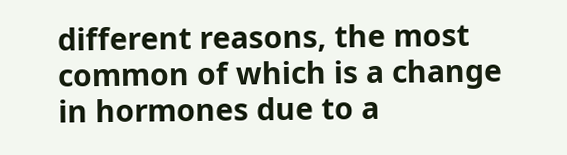different reasons, the most common of which is a change in hormones due to a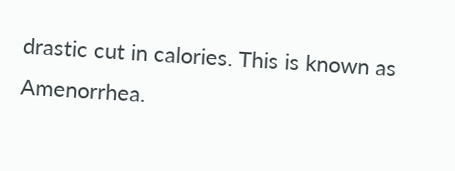drastic cut in calories. This is known as Amenorrhea.